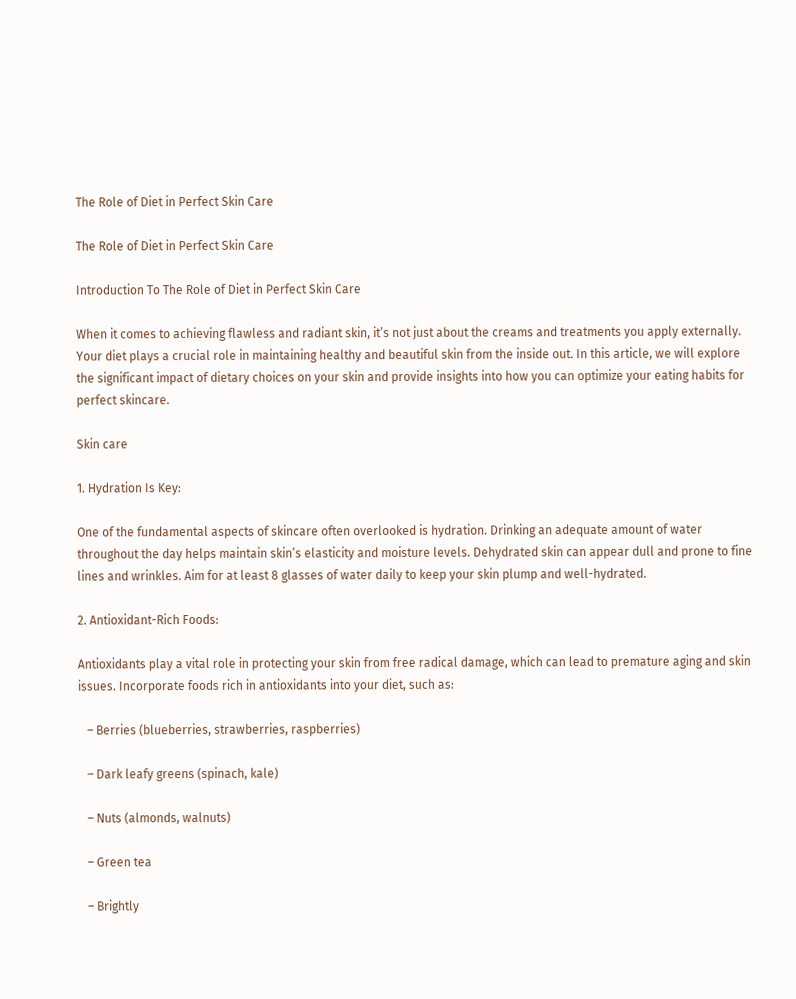The Role of Diet in Perfect Skin Care

The Role of Diet in Perfect Skin Care

Introduction To The Role of Diet in Perfect Skin Care

When it comes to achieving flawless and radiant skin, it’s not just about the creams and treatments you apply externally. Your diet plays a crucial role in maintaining healthy and beautiful skin from the inside out. In this article, we will explore the significant impact of dietary choices on your skin and provide insights into how you can optimize your eating habits for perfect skincare.

Skin care

1. Hydration Is Key:

One of the fundamental aspects of skincare often overlooked is hydration. Drinking an adequate amount of water throughout the day helps maintain skin’s elasticity and moisture levels. Dehydrated skin can appear dull and prone to fine lines and wrinkles. Aim for at least 8 glasses of water daily to keep your skin plump and well-hydrated.

2. Antioxidant-Rich Foods:

Antioxidants play a vital role in protecting your skin from free radical damage, which can lead to premature aging and skin issues. Incorporate foods rich in antioxidants into your diet, such as:

   – Berries (blueberries, strawberries, raspberries)

   – Dark leafy greens (spinach, kale)

   – Nuts (almonds, walnuts)

   – Green tea

   – Brightly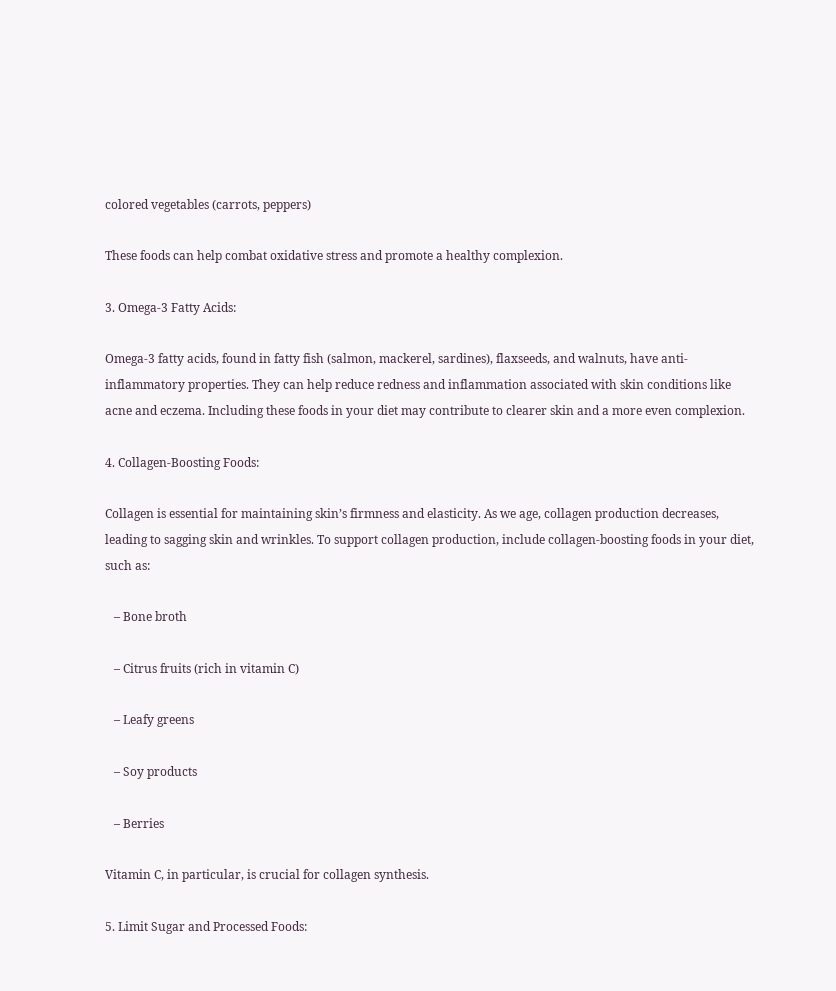colored vegetables (carrots, peppers)

These foods can help combat oxidative stress and promote a healthy complexion.

3. Omega-3 Fatty Acids:

Omega-3 fatty acids, found in fatty fish (salmon, mackerel, sardines), flaxseeds, and walnuts, have anti-inflammatory properties. They can help reduce redness and inflammation associated with skin conditions like acne and eczema. Including these foods in your diet may contribute to clearer skin and a more even complexion.

4. Collagen-Boosting Foods:

Collagen is essential for maintaining skin’s firmness and elasticity. As we age, collagen production decreases, leading to sagging skin and wrinkles. To support collagen production, include collagen-boosting foods in your diet, such as:

   – Bone broth

   – Citrus fruits (rich in vitamin C)

   – Leafy greens

   – Soy products

   – Berries

Vitamin C, in particular, is crucial for collagen synthesis.

5. Limit Sugar and Processed Foods: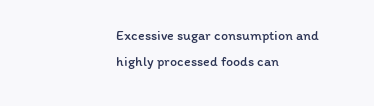Excessive sugar consumption and highly processed foods can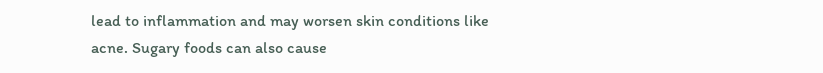lead to inflammation and may worsen skin conditions like acne. Sugary foods can also cause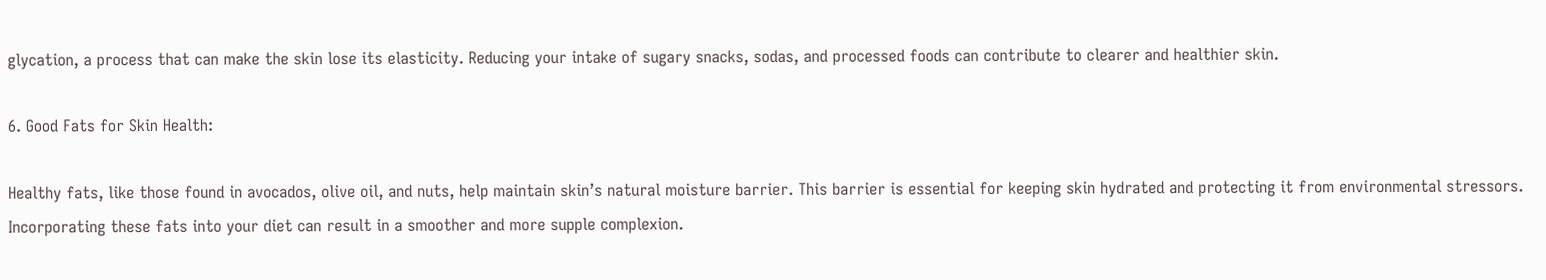glycation, a process that can make the skin lose its elasticity. Reducing your intake of sugary snacks, sodas, and processed foods can contribute to clearer and healthier skin.

6. Good Fats for Skin Health:

Healthy fats, like those found in avocados, olive oil, and nuts, help maintain skin’s natural moisture barrier. This barrier is essential for keeping skin hydrated and protecting it from environmental stressors. Incorporating these fats into your diet can result in a smoother and more supple complexion.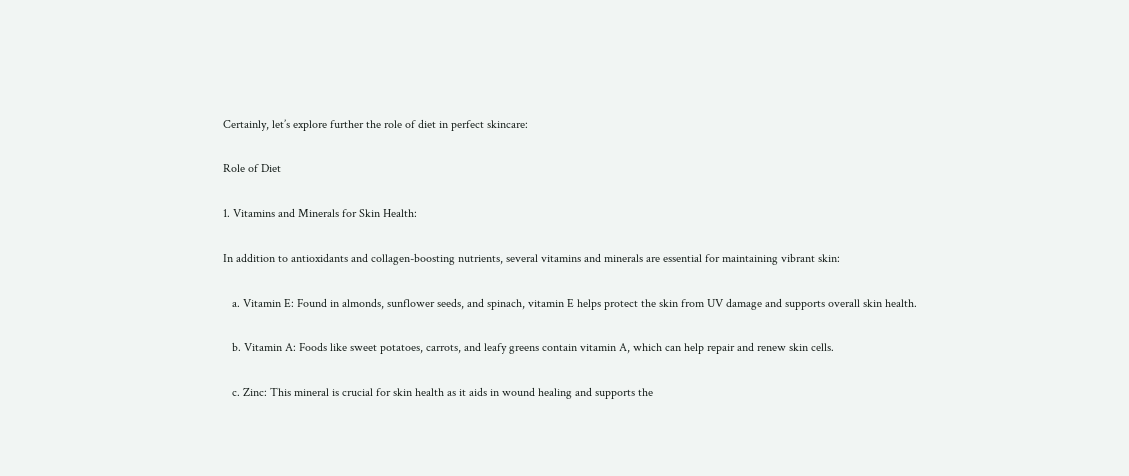Certainly, let’s explore further the role of diet in perfect skincare:

Role of Diet

1. Vitamins and Minerals for Skin Health:

In addition to antioxidants and collagen-boosting nutrients, several vitamins and minerals are essential for maintaining vibrant skin:

   a. Vitamin E: Found in almonds, sunflower seeds, and spinach, vitamin E helps protect the skin from UV damage and supports overall skin health.

   b. Vitamin A: Foods like sweet potatoes, carrots, and leafy greens contain vitamin A, which can help repair and renew skin cells.

   c. Zinc: This mineral is crucial for skin health as it aids in wound healing and supports the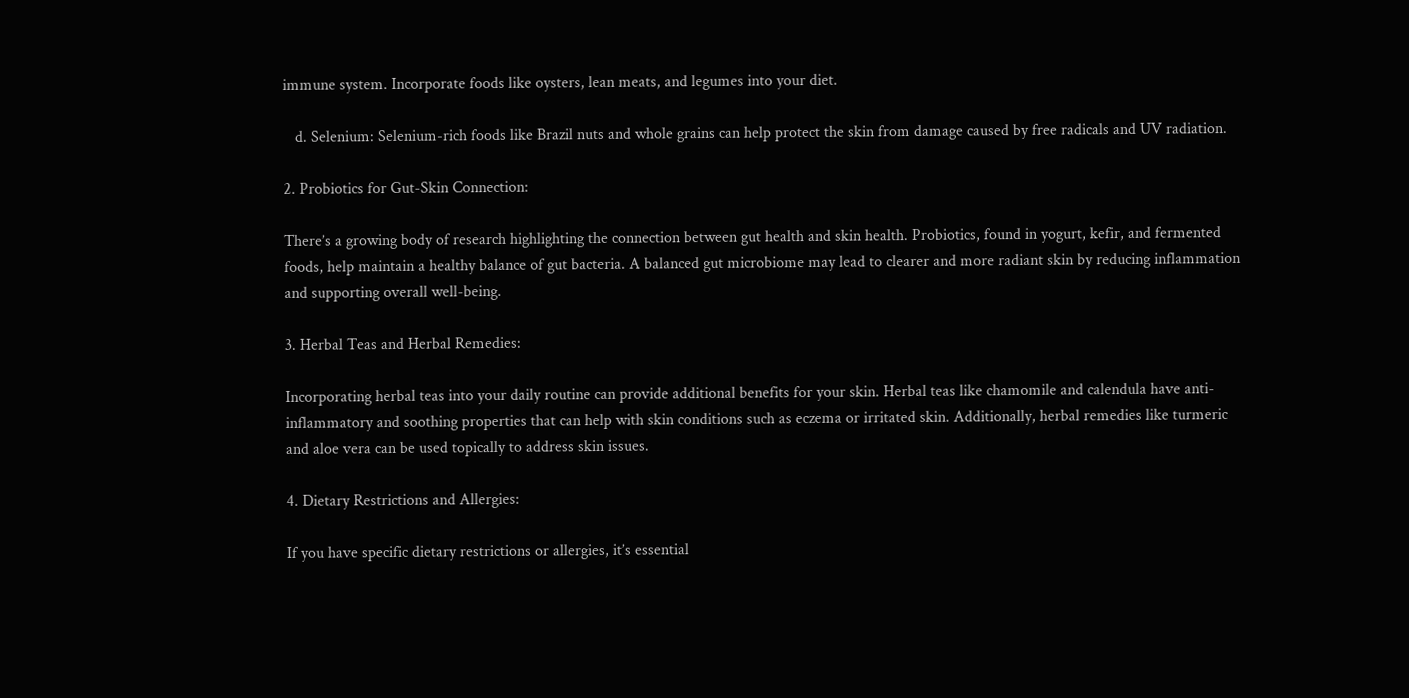immune system. Incorporate foods like oysters, lean meats, and legumes into your diet.

   d. Selenium: Selenium-rich foods like Brazil nuts and whole grains can help protect the skin from damage caused by free radicals and UV radiation.

2. Probiotics for Gut-Skin Connection:

There’s a growing body of research highlighting the connection between gut health and skin health. Probiotics, found in yogurt, kefir, and fermented foods, help maintain a healthy balance of gut bacteria. A balanced gut microbiome may lead to clearer and more radiant skin by reducing inflammation and supporting overall well-being.

3. Herbal Teas and Herbal Remedies:

Incorporating herbal teas into your daily routine can provide additional benefits for your skin. Herbal teas like chamomile and calendula have anti-inflammatory and soothing properties that can help with skin conditions such as eczema or irritated skin. Additionally, herbal remedies like turmeric and aloe vera can be used topically to address skin issues.

4. Dietary Restrictions and Allergies:

If you have specific dietary restrictions or allergies, it’s essential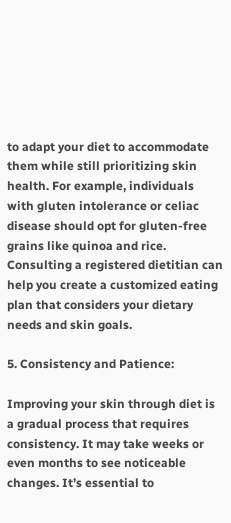to adapt your diet to accommodate them while still prioritizing skin health. For example, individuals with gluten intolerance or celiac disease should opt for gluten-free grains like quinoa and rice. Consulting a registered dietitian can help you create a customized eating plan that considers your dietary needs and skin goals.

5. Consistency and Patience:

Improving your skin through diet is a gradual process that requires consistency. It may take weeks or even months to see noticeable changes. It’s essential to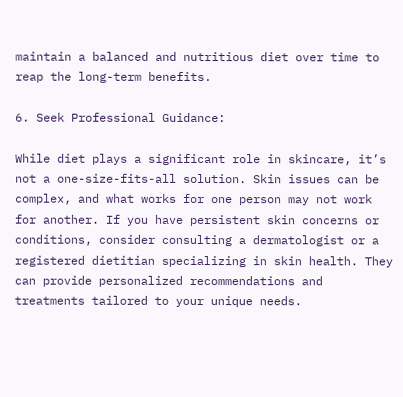maintain a balanced and nutritious diet over time to reap the long-term benefits.

6. Seek Professional Guidance:

While diet plays a significant role in skincare, it’s not a one-size-fits-all solution. Skin issues can be complex, and what works for one person may not work for another. If you have persistent skin concerns or conditions, consider consulting a dermatologist or a registered dietitian specializing in skin health. They can provide personalized recommendations and treatments tailored to your unique needs.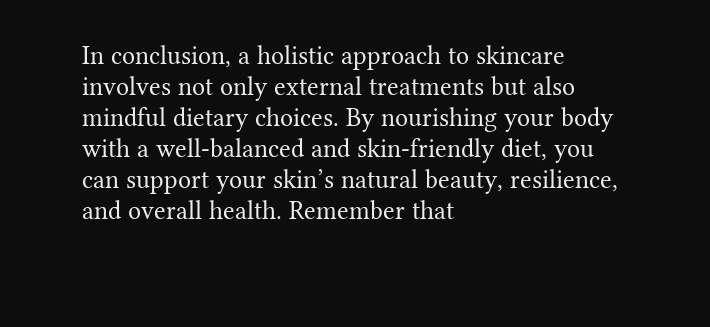In conclusion, a holistic approach to skincare involves not only external treatments but also mindful dietary choices. By nourishing your body with a well-balanced and skin-friendly diet, you can support your skin’s natural beauty, resilience, and overall health. Remember that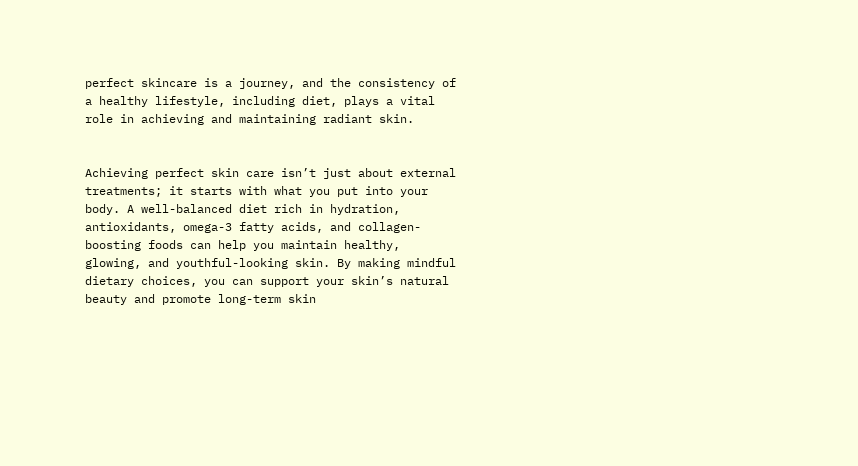perfect skincare is a journey, and the consistency of a healthy lifestyle, including diet, plays a vital role in achieving and maintaining radiant skin.


Achieving perfect skin care isn’t just about external treatments; it starts with what you put into your body. A well-balanced diet rich in hydration, antioxidants, omega-3 fatty acids, and collagen-boosting foods can help you maintain healthy, glowing, and youthful-looking skin. By making mindful dietary choices, you can support your skin’s natural beauty and promote long-term skin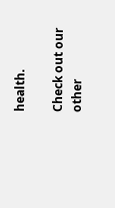health.

Check out our other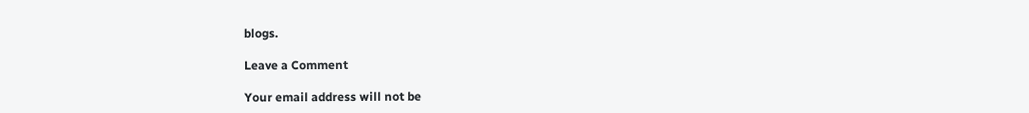blogs.

Leave a Comment

Your email address will not be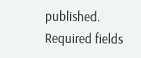published. Required fields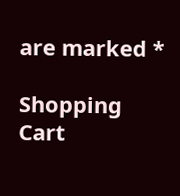are marked *

Shopping Cart